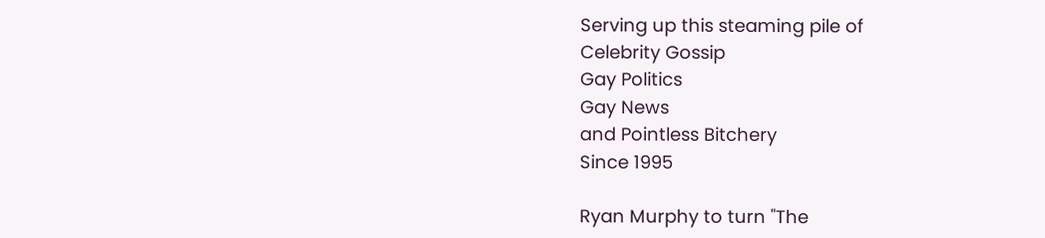Serving up this steaming pile of
Celebrity Gossip
Gay Politics
Gay News
and Pointless Bitchery
Since 1995

Ryan Murphy to turn "The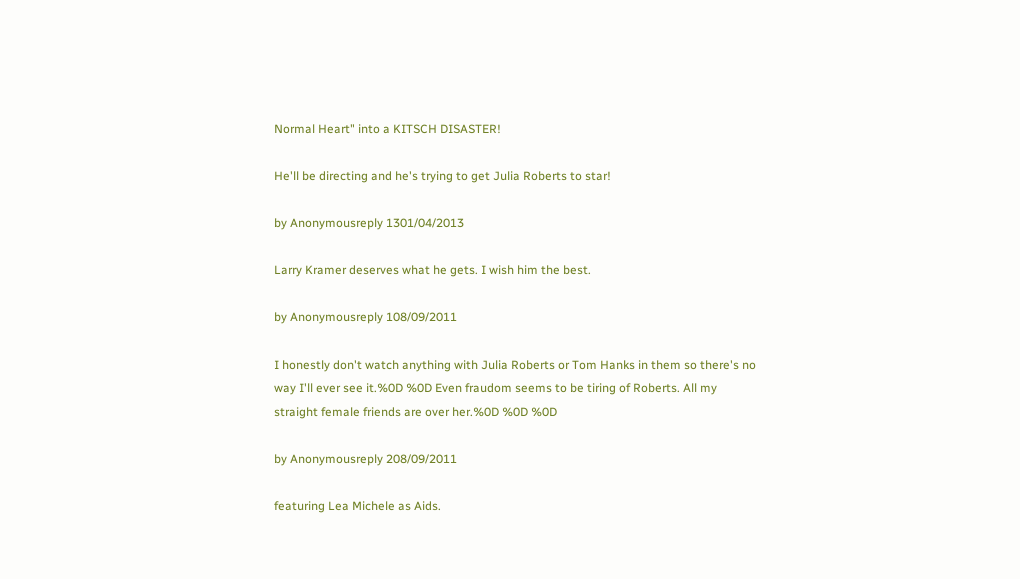Normal Heart" into a KITSCH DISASTER!

He'll be directing and he's trying to get Julia Roberts to star!

by Anonymousreply 1301/04/2013

Larry Kramer deserves what he gets. I wish him the best.

by Anonymousreply 108/09/2011

I honestly don't watch anything with Julia Roberts or Tom Hanks in them so there's no way I'll ever see it.%0D %0D Even fraudom seems to be tiring of Roberts. All my straight female friends are over her.%0D %0D %0D

by Anonymousreply 208/09/2011

featuring Lea Michele as Aids.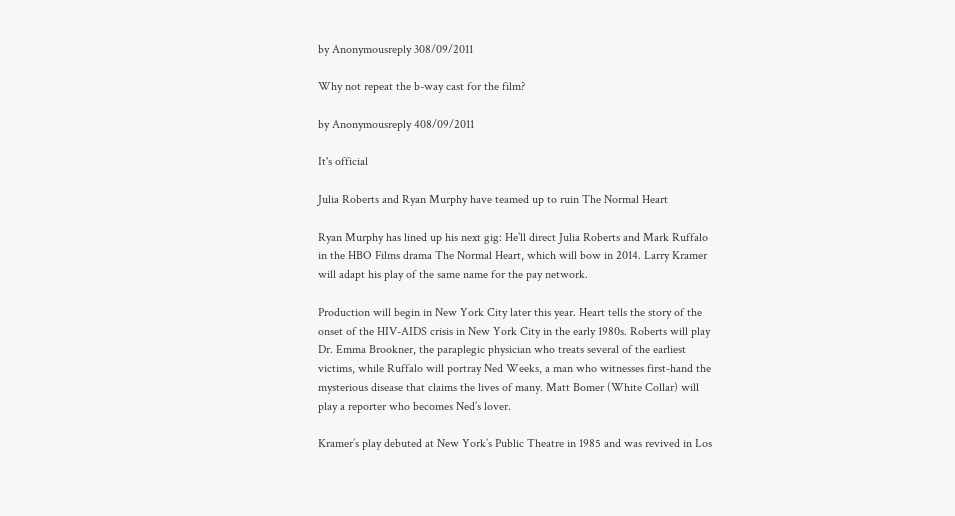by Anonymousreply 308/09/2011

Why not repeat the b-way cast for the film?

by Anonymousreply 408/09/2011

It's official

Julia Roberts and Ryan Murphy have teamed up to ruin The Normal Heart

Ryan Murphy has lined up his next gig: He’ll direct Julia Roberts and Mark Ruffalo in the HBO Films drama The Normal Heart, which will bow in 2014. Larry Kramer will adapt his play of the same name for the pay network.

Production will begin in New York City later this year. Heart tells the story of the onset of the HIV-AIDS crisis in New York City in the early 1980s. Roberts will play Dr. Emma Brookner, the paraplegic physician who treats several of the earliest victims, while Ruffalo will portray Ned Weeks, a man who witnesses first-hand the mysterious disease that claims the lives of many. Matt Bomer (White Collar) will play a reporter who becomes Ned’s lover.

Kramer’s play debuted at New York’s Public Theatre in 1985 and was revived in Los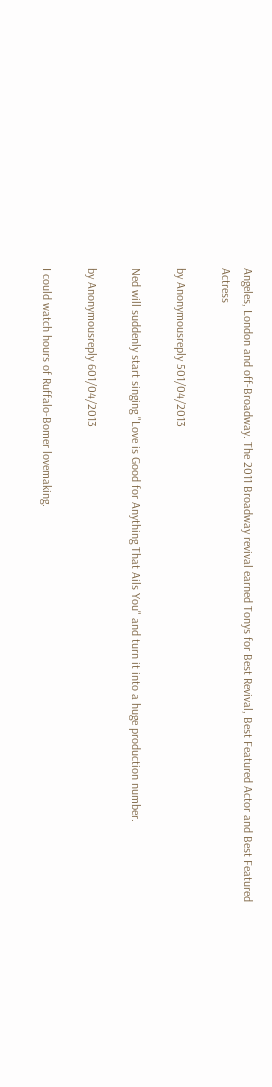Angeles, London and off-Broadway. The 2011 Broadway revival earned Tonys for Best Revival, Best Featured Actor and Best Featured Actress

by Anonymousreply 501/04/2013

Ned will suddenly start singing "Love is Good for Anything That Ails You" and turn it into a huge production number.

by Anonymousreply 601/04/2013

I could watch hours of Ruffalo-Bomer lovemaking.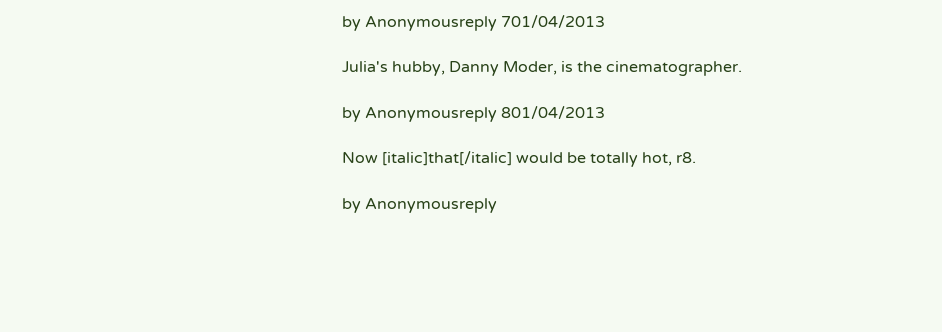by Anonymousreply 701/04/2013

Julia's hubby, Danny Moder, is the cinematographer.

by Anonymousreply 801/04/2013

Now [italic]that[/italic] would be totally hot, r8.

by Anonymousreply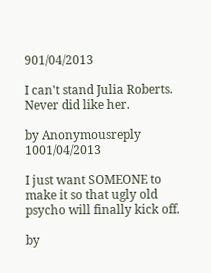901/04/2013

I can't stand Julia Roberts. Never did like her.

by Anonymousreply 1001/04/2013

I just want SOMEONE to make it so that ugly old psycho will finally kick off.

by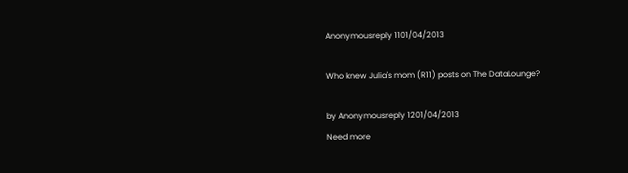Anonymousreply 1101/04/2013

Who knew Julia's mom (R11) posts on The DataLounge?

by Anonymousreply 1201/04/2013
Need more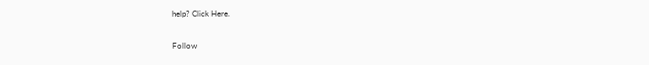help? Click Here.

Follow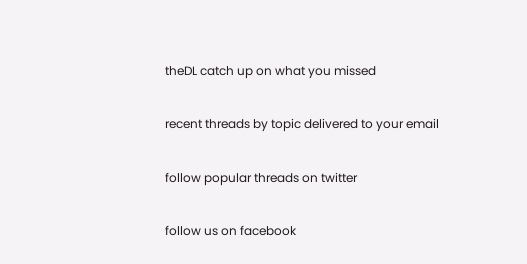theDL catch up on what you missed

recent threads by topic delivered to your email

follow popular threads on twitter

follow us on facebook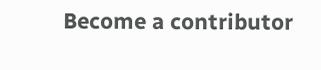Become a contributor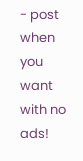- post when you want with no ads!